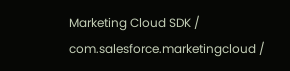Marketing Cloud SDK / com.salesforce.marketingcloud /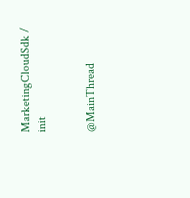MarketingCloudSdk / init


@MainThread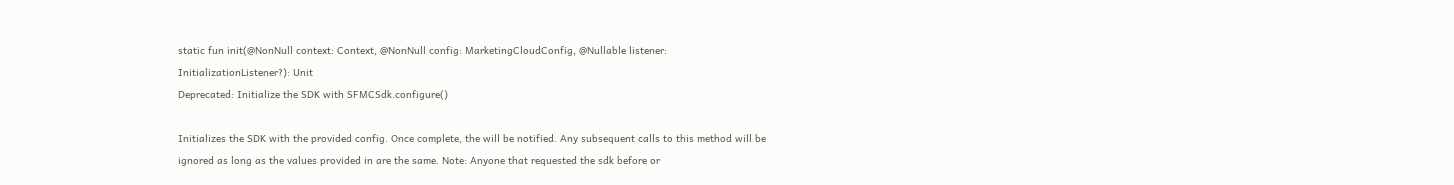static fun init(@NonNull context: Context, @NonNull config: MarketingCloudConfig, @Nullable listener: InitializationListener?): Unit
Deprecated: Initialize the SDK with SFMCSdk.configure()

Initializes the SDK with the provided config. Once complete, the will be notified. Any subsequent calls to this method will be ignored as long as the values provided in are the same. Note: Anyone that requested the sdk before or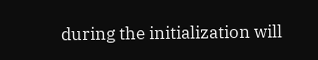during the initialization will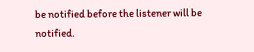be notified before the listener will be notified.